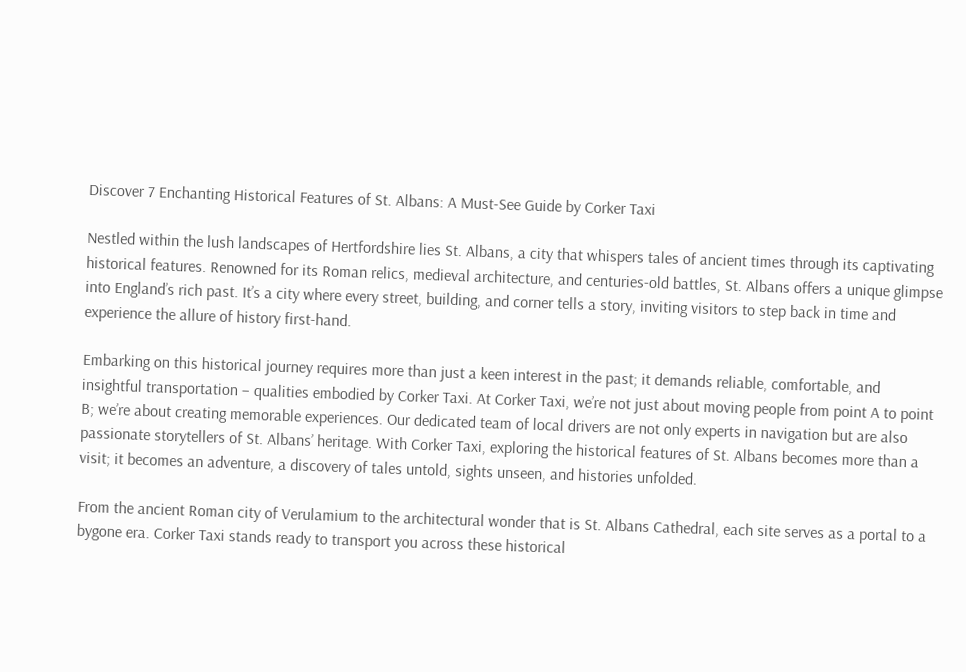Discover 7 Enchanting Historical Features of St. Albans: A Must-See Guide by Corker Taxi

Nestled within the lush landscapes of Hertfordshire lies St. Albans, a city that whispers tales of ancient times through its captivating historical features. Renowned for its Roman relics, medieval architecture, and centuries-old battles, St. Albans offers a unique glimpse into England’s rich past. It’s a city where every street, building, and corner tells a story, inviting visitors to step back in time and experience the allure of history first-hand.

Embarking on this historical journey requires more than just a keen interest in the past; it demands reliable, comfortable, and insightful transportation – qualities embodied by Corker Taxi. At Corker Taxi, we’re not just about moving people from point A to point B; we’re about creating memorable experiences. Our dedicated team of local drivers are not only experts in navigation but are also passionate storytellers of St. Albans’ heritage. With Corker Taxi, exploring the historical features of St. Albans becomes more than a visit; it becomes an adventure, a discovery of tales untold, sights unseen, and histories unfolded.

From the ancient Roman city of Verulamium to the architectural wonder that is St. Albans Cathedral, each site serves as a portal to a bygone era. Corker Taxi stands ready to transport you across these historical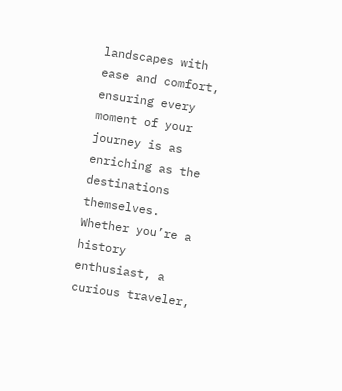landscapes with ease and comfort, ensuring every moment of your journey is as enriching as the destinations themselves. Whether you’re a history enthusiast, a curious traveler,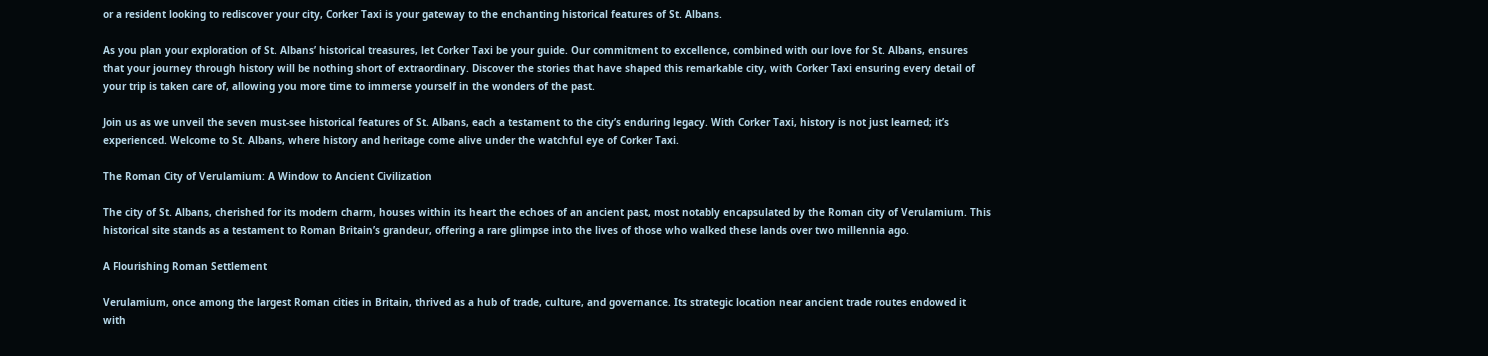or a resident looking to rediscover your city, Corker Taxi is your gateway to the enchanting historical features of St. Albans.

As you plan your exploration of St. Albans’ historical treasures, let Corker Taxi be your guide. Our commitment to excellence, combined with our love for St. Albans, ensures that your journey through history will be nothing short of extraordinary. Discover the stories that have shaped this remarkable city, with Corker Taxi ensuring every detail of your trip is taken care of, allowing you more time to immerse yourself in the wonders of the past.

Join us as we unveil the seven must-see historical features of St. Albans, each a testament to the city’s enduring legacy. With Corker Taxi, history is not just learned; it’s experienced. Welcome to St. Albans, where history and heritage come alive under the watchful eye of Corker Taxi.

The Roman City of Verulamium: A Window to Ancient Civilization

The city of St. Albans, cherished for its modern charm, houses within its heart the echoes of an ancient past, most notably encapsulated by the Roman city of Verulamium. This historical site stands as a testament to Roman Britain’s grandeur, offering a rare glimpse into the lives of those who walked these lands over two millennia ago.

A Flourishing Roman Settlement

Verulamium, once among the largest Roman cities in Britain, thrived as a hub of trade, culture, and governance. Its strategic location near ancient trade routes endowed it with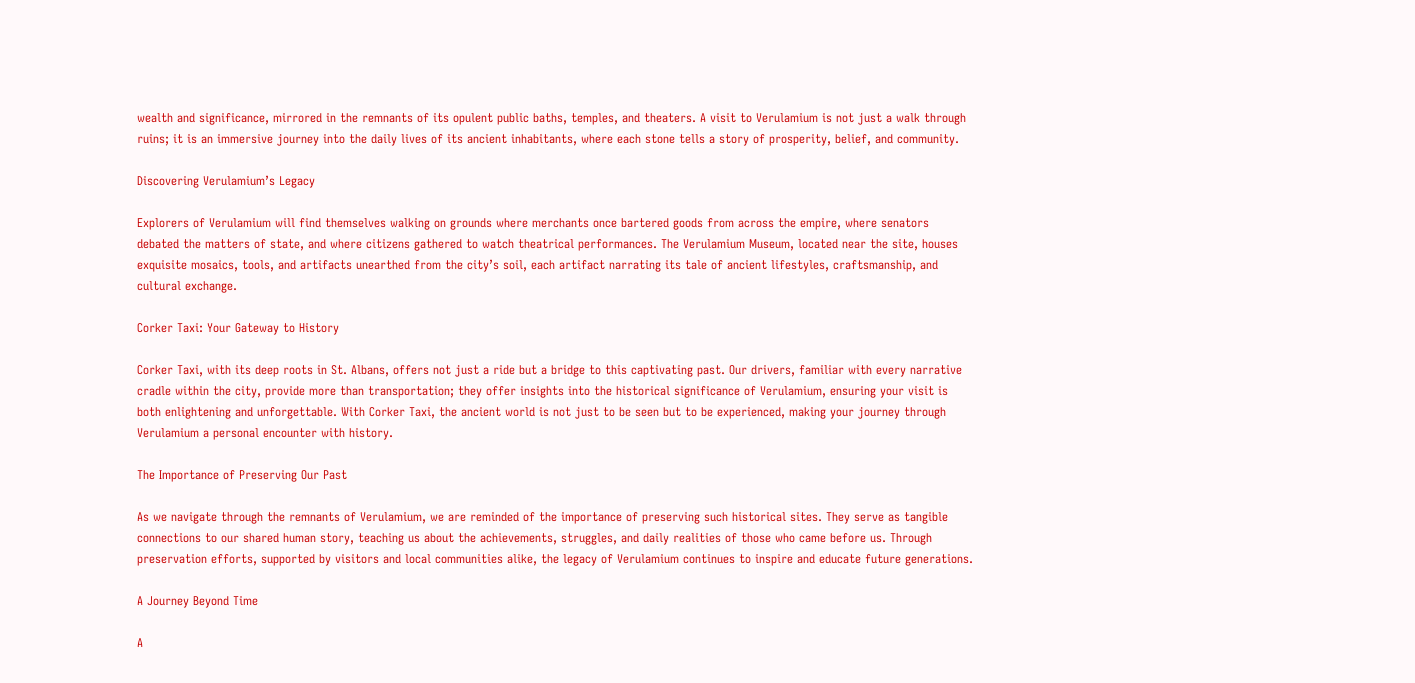wealth and significance, mirrored in the remnants of its opulent public baths, temples, and theaters. A visit to Verulamium is not just a walk through ruins; it is an immersive journey into the daily lives of its ancient inhabitants, where each stone tells a story of prosperity, belief, and community.

Discovering Verulamium’s Legacy

Explorers of Verulamium will find themselves walking on grounds where merchants once bartered goods from across the empire, where senators debated the matters of state, and where citizens gathered to watch theatrical performances. The Verulamium Museum, located near the site, houses exquisite mosaics, tools, and artifacts unearthed from the city’s soil, each artifact narrating its tale of ancient lifestyles, craftsmanship, and cultural exchange.

Corker Taxi: Your Gateway to History

Corker Taxi, with its deep roots in St. Albans, offers not just a ride but a bridge to this captivating past. Our drivers, familiar with every narrative cradle within the city, provide more than transportation; they offer insights into the historical significance of Verulamium, ensuring your visit is both enlightening and unforgettable. With Corker Taxi, the ancient world is not just to be seen but to be experienced, making your journey through Verulamium a personal encounter with history.

The Importance of Preserving Our Past

As we navigate through the remnants of Verulamium, we are reminded of the importance of preserving such historical sites. They serve as tangible connections to our shared human story, teaching us about the achievements, struggles, and daily realities of those who came before us. Through preservation efforts, supported by visitors and local communities alike, the legacy of Verulamium continues to inspire and educate future generations.

A Journey Beyond Time

A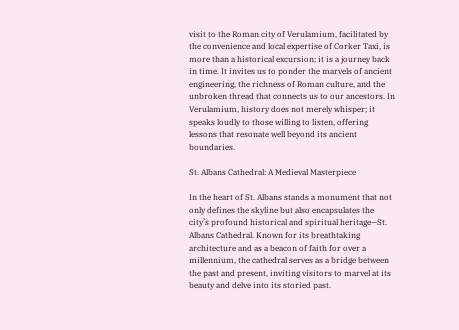visit to the Roman city of Verulamium, facilitated by the convenience and local expertise of Corker Taxi, is more than a historical excursion; it is a journey back in time. It invites us to ponder the marvels of ancient engineering, the richness of Roman culture, and the unbroken thread that connects us to our ancestors. In Verulamium, history does not merely whisper; it speaks loudly to those willing to listen, offering lessons that resonate well beyond its ancient boundaries.

St. Albans Cathedral: A Medieval Masterpiece

In the heart of St. Albans stands a monument that not only defines the skyline but also encapsulates the city’s profound historical and spiritual heritage—St. Albans Cathedral. Known for its breathtaking architecture and as a beacon of faith for over a millennium, the cathedral serves as a bridge between the past and present, inviting visitors to marvel at its beauty and delve into its storied past.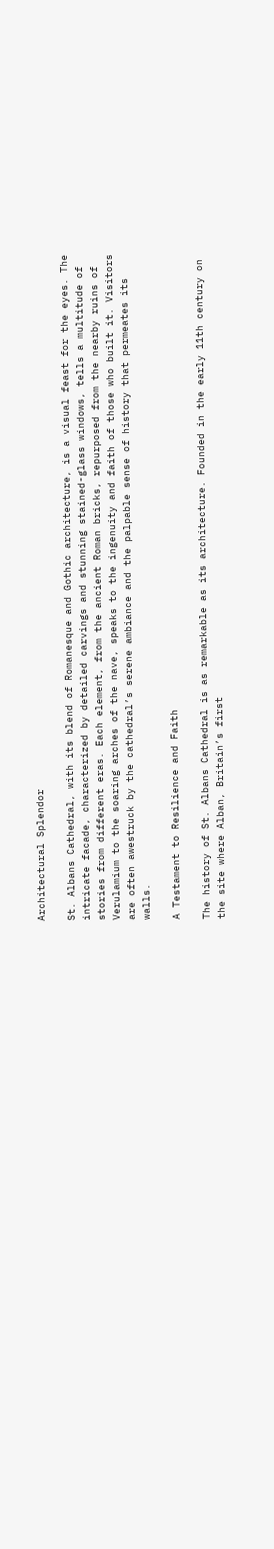Architectural Splendor

St. Albans Cathedral, with its blend of Romanesque and Gothic architecture, is a visual feast for the eyes. The intricate facade, characterized by detailed carvings and stunning stained-glass windows, tells a multitude of stories from different eras. Each element, from the ancient Roman bricks, repurposed from the nearby ruins of Verulamium to the soaring arches of the nave, speaks to the ingenuity and faith of those who built it. Visitors are often awestruck by the cathedral’s serene ambiance and the palpable sense of history that permeates its walls.

A Testament to Resilience and Faith

The history of St. Albans Cathedral is as remarkable as its architecture. Founded in the early 11th century on the site where Alban, Britain’s first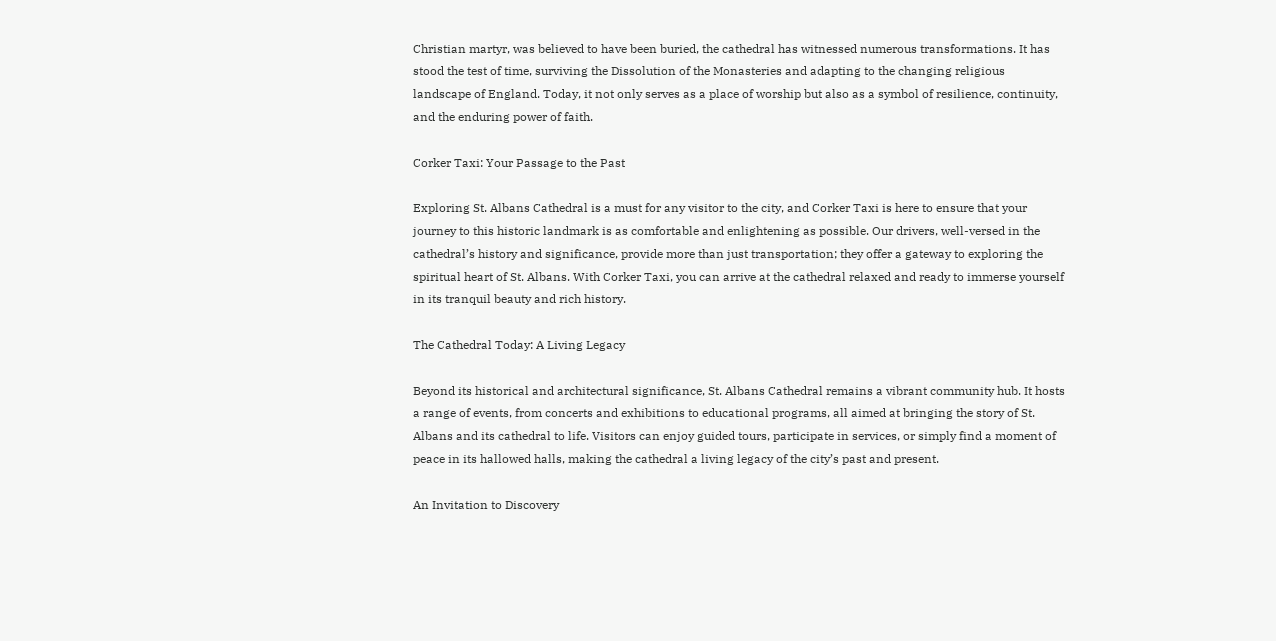Christian martyr, was believed to have been buried, the cathedral has witnessed numerous transformations. It has stood the test of time, surviving the Dissolution of the Monasteries and adapting to the changing religious landscape of England. Today, it not only serves as a place of worship but also as a symbol of resilience, continuity, and the enduring power of faith.

Corker Taxi: Your Passage to the Past

Exploring St. Albans Cathedral is a must for any visitor to the city, and Corker Taxi is here to ensure that your journey to this historic landmark is as comfortable and enlightening as possible. Our drivers, well-versed in the cathedral’s history and significance, provide more than just transportation; they offer a gateway to exploring the spiritual heart of St. Albans. With Corker Taxi, you can arrive at the cathedral relaxed and ready to immerse yourself in its tranquil beauty and rich history.

The Cathedral Today: A Living Legacy

Beyond its historical and architectural significance, St. Albans Cathedral remains a vibrant community hub. It hosts a range of events, from concerts and exhibitions to educational programs, all aimed at bringing the story of St. Albans and its cathedral to life. Visitors can enjoy guided tours, participate in services, or simply find a moment of peace in its hallowed halls, making the cathedral a living legacy of the city’s past and present.

An Invitation to Discovery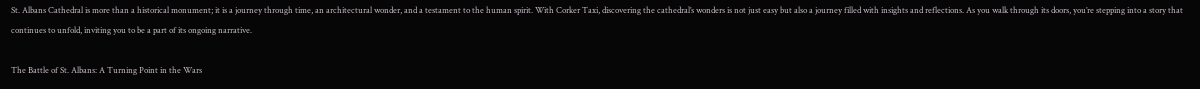St. Albans Cathedral is more than a historical monument; it is a journey through time, an architectural wonder, and a testament to the human spirit. With Corker Taxi, discovering the cathedral’s wonders is not just easy but also a journey filled with insights and reflections. As you walk through its doors, you’re stepping into a story that continues to unfold, inviting you to be a part of its ongoing narrative.

The Battle of St. Albans: A Turning Point in the Wars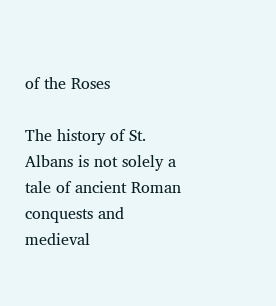of the Roses

The history of St. Albans is not solely a tale of ancient Roman conquests and medieval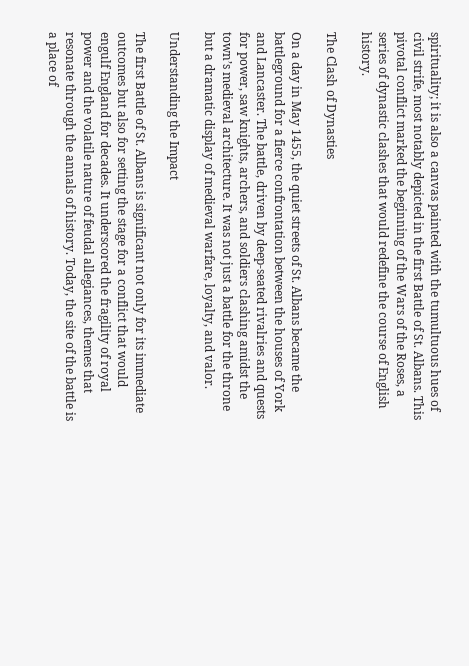spirituality; it is also a canvas painted with the tumultuous hues of civil strife, most notably depicted in the first Battle of St. Albans. This pivotal conflict marked the beginning of the Wars of the Roses, a series of dynastic clashes that would redefine the course of English history.

The Clash of Dynasties

On a day in May 1455, the quiet streets of St. Albans became the battleground for a fierce confrontation between the houses of York and Lancaster. The battle, driven by deep-seated rivalries and quests for power, saw knights, archers, and soldiers clashing amidst the town’s medieval architecture. It was not just a battle for the throne but a dramatic display of medieval warfare, loyalty, and valor.

Understanding the Impact

The first Battle of St. Albans is significant not only for its immediate outcomes but also for setting the stage for a conflict that would engulf England for decades. It underscored the fragility of royal power and the volatile nature of feudal allegiances, themes that resonate through the annals of history. Today, the site of the battle is a place of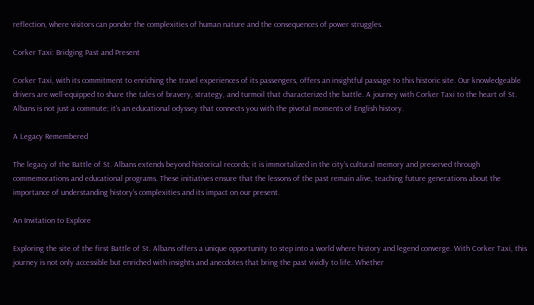reflection, where visitors can ponder the complexities of human nature and the consequences of power struggles.

Corker Taxi: Bridging Past and Present

Corker Taxi, with its commitment to enriching the travel experiences of its passengers, offers an insightful passage to this historic site. Our knowledgeable drivers are well-equipped to share the tales of bravery, strategy, and turmoil that characterized the battle. A journey with Corker Taxi to the heart of St. Albans is not just a commute; it’s an educational odyssey that connects you with the pivotal moments of English history.

A Legacy Remembered

The legacy of the Battle of St. Albans extends beyond historical records; it is immortalized in the city’s cultural memory and preserved through commemorations and educational programs. These initiatives ensure that the lessons of the past remain alive, teaching future generations about the importance of understanding history’s complexities and its impact on our present.

An Invitation to Explore

Exploring the site of the first Battle of St. Albans offers a unique opportunity to step into a world where history and legend converge. With Corker Taxi, this journey is not only accessible but enriched with insights and anecdotes that bring the past vividly to life. Whether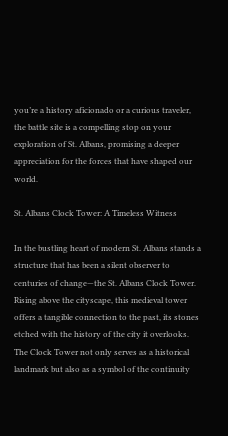you’re a history aficionado or a curious traveler, the battle site is a compelling stop on your exploration of St. Albans, promising a deeper appreciation for the forces that have shaped our world.

St. Albans Clock Tower: A Timeless Witness

In the bustling heart of modern St. Albans stands a structure that has been a silent observer to centuries of change—the St. Albans Clock Tower. Rising above the cityscape, this medieval tower offers a tangible connection to the past, its stones etched with the history of the city it overlooks. The Clock Tower not only serves as a historical landmark but also as a symbol of the continuity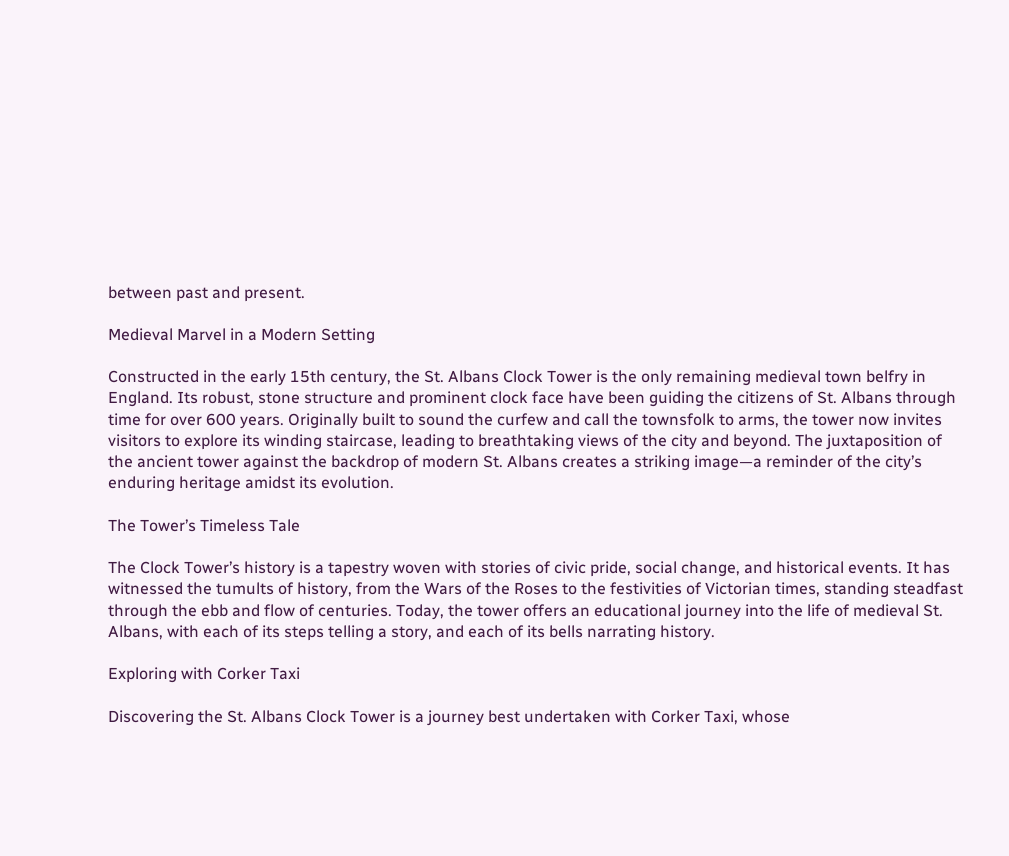between past and present.

Medieval Marvel in a Modern Setting

Constructed in the early 15th century, the St. Albans Clock Tower is the only remaining medieval town belfry in England. Its robust, stone structure and prominent clock face have been guiding the citizens of St. Albans through time for over 600 years. Originally built to sound the curfew and call the townsfolk to arms, the tower now invites visitors to explore its winding staircase, leading to breathtaking views of the city and beyond. The juxtaposition of the ancient tower against the backdrop of modern St. Albans creates a striking image—a reminder of the city’s enduring heritage amidst its evolution.

The Tower’s Timeless Tale

The Clock Tower’s history is a tapestry woven with stories of civic pride, social change, and historical events. It has witnessed the tumults of history, from the Wars of the Roses to the festivities of Victorian times, standing steadfast through the ebb and flow of centuries. Today, the tower offers an educational journey into the life of medieval St. Albans, with each of its steps telling a story, and each of its bells narrating history.

Exploring with Corker Taxi

Discovering the St. Albans Clock Tower is a journey best undertaken with Corker Taxi, whose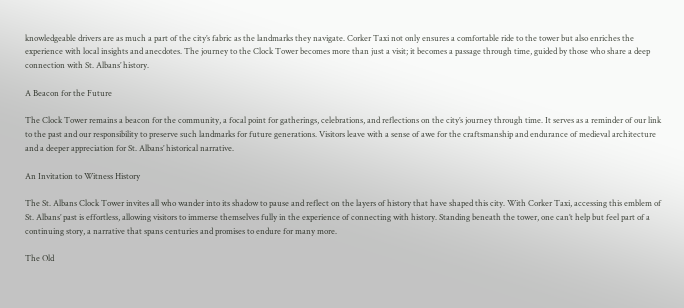knowledgeable drivers are as much a part of the city’s fabric as the landmarks they navigate. Corker Taxi not only ensures a comfortable ride to the tower but also enriches the experience with local insights and anecdotes. The journey to the Clock Tower becomes more than just a visit; it becomes a passage through time, guided by those who share a deep connection with St. Albans’ history.

A Beacon for the Future

The Clock Tower remains a beacon for the community, a focal point for gatherings, celebrations, and reflections on the city’s journey through time. It serves as a reminder of our link to the past and our responsibility to preserve such landmarks for future generations. Visitors leave with a sense of awe for the craftsmanship and endurance of medieval architecture and a deeper appreciation for St. Albans’ historical narrative.

An Invitation to Witness History

The St. Albans Clock Tower invites all who wander into its shadow to pause and reflect on the layers of history that have shaped this city. With Corker Taxi, accessing this emblem of St. Albans’ past is effortless, allowing visitors to immerse themselves fully in the experience of connecting with history. Standing beneath the tower, one can’t help but feel part of a continuing story, a narrative that spans centuries and promises to endure for many more.

The Old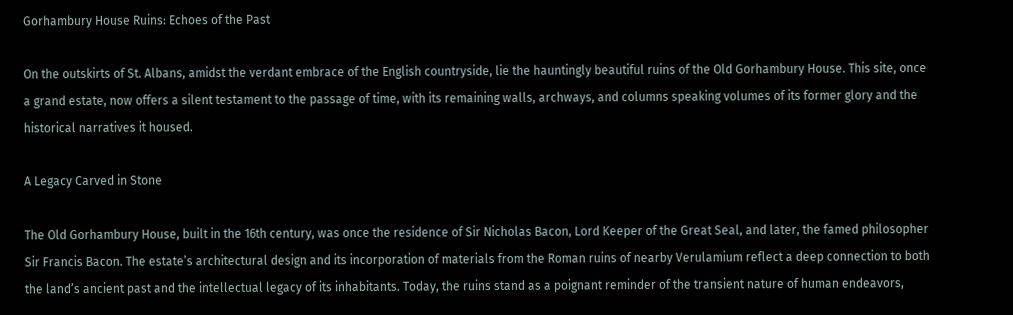Gorhambury House Ruins: Echoes of the Past

On the outskirts of St. Albans, amidst the verdant embrace of the English countryside, lie the hauntingly beautiful ruins of the Old Gorhambury House. This site, once a grand estate, now offers a silent testament to the passage of time, with its remaining walls, archways, and columns speaking volumes of its former glory and the historical narratives it housed.

A Legacy Carved in Stone

The Old Gorhambury House, built in the 16th century, was once the residence of Sir Nicholas Bacon, Lord Keeper of the Great Seal, and later, the famed philosopher Sir Francis Bacon. The estate’s architectural design and its incorporation of materials from the Roman ruins of nearby Verulamium reflect a deep connection to both the land’s ancient past and the intellectual legacy of its inhabitants. Today, the ruins stand as a poignant reminder of the transient nature of human endeavors,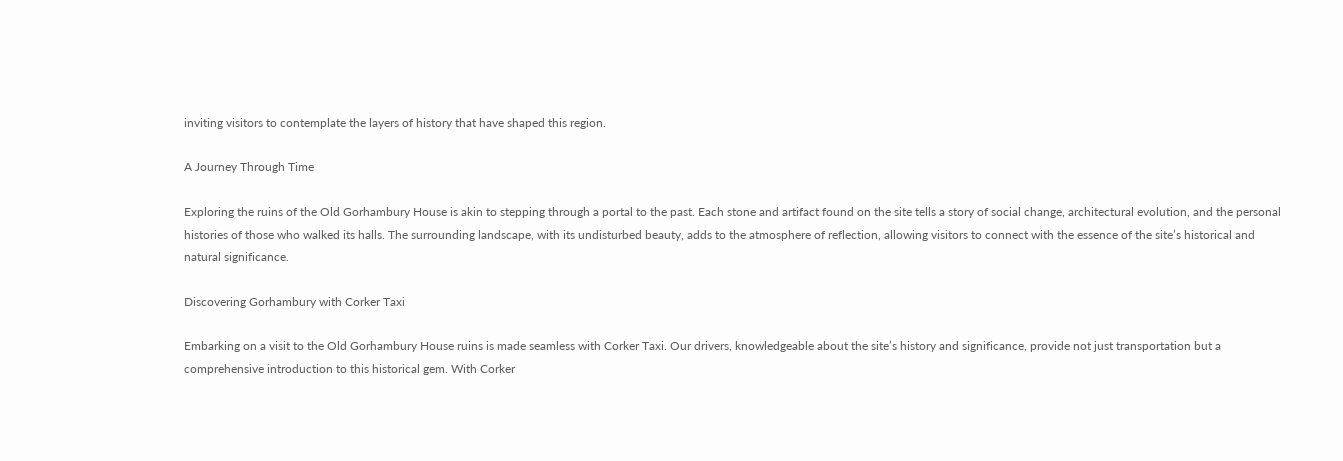inviting visitors to contemplate the layers of history that have shaped this region.

A Journey Through Time

Exploring the ruins of the Old Gorhambury House is akin to stepping through a portal to the past. Each stone and artifact found on the site tells a story of social change, architectural evolution, and the personal histories of those who walked its halls. The surrounding landscape, with its undisturbed beauty, adds to the atmosphere of reflection, allowing visitors to connect with the essence of the site’s historical and natural significance.

Discovering Gorhambury with Corker Taxi

Embarking on a visit to the Old Gorhambury House ruins is made seamless with Corker Taxi. Our drivers, knowledgeable about the site’s history and significance, provide not just transportation but a comprehensive introduction to this historical gem. With Corker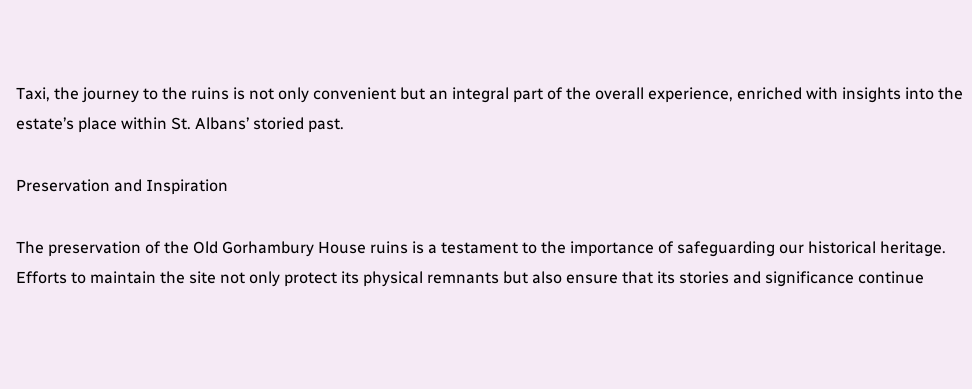Taxi, the journey to the ruins is not only convenient but an integral part of the overall experience, enriched with insights into the estate’s place within St. Albans’ storied past.

Preservation and Inspiration

The preservation of the Old Gorhambury House ruins is a testament to the importance of safeguarding our historical heritage. Efforts to maintain the site not only protect its physical remnants but also ensure that its stories and significance continue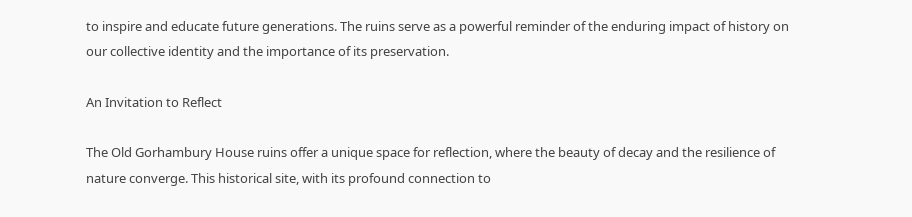to inspire and educate future generations. The ruins serve as a powerful reminder of the enduring impact of history on our collective identity and the importance of its preservation.

An Invitation to Reflect

The Old Gorhambury House ruins offer a unique space for reflection, where the beauty of decay and the resilience of nature converge. This historical site, with its profound connection to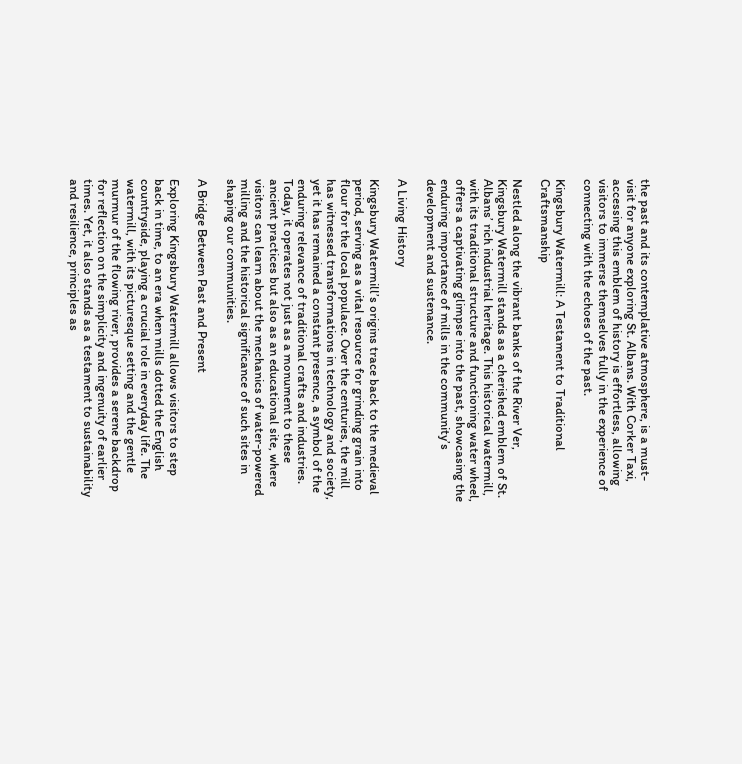the past and its contemplative atmosphere, is a must-visit for anyone exploring St. Albans. With Corker Taxi, accessing this emblem of history is effortless, allowing visitors to immerse themselves fully in the experience of connecting with the echoes of the past.

Kingsbury Watermill: A Testament to Traditional Craftsmanship

Nestled along the vibrant banks of the River Ver, Kingsbury Watermill stands as a cherished emblem of St. Albans’ rich industrial heritage. This historical watermill, with its traditional structure and functioning water wheel, offers a captivating glimpse into the past, showcasing the enduring importance of mills in the community’s development and sustenance.

A Living History

Kingsbury Watermill’s origins trace back to the medieval period, serving as a vital resource for grinding grain into flour for the local populace. Over the centuries, the mill has witnessed transformations in technology and society, yet it has remained a constant presence, a symbol of the enduring relevance of traditional crafts and industries. Today, it operates not just as a monument to these ancient practices but also as an educational site, where visitors can learn about the mechanics of water-powered milling and the historical significance of such sites in shaping our communities.

A Bridge Between Past and Present

Exploring Kingsbury Watermill allows visitors to step back in time, to an era when mills dotted the English countryside, playing a crucial role in everyday life. The watermill, with its picturesque setting and the gentle murmur of the flowing river, provides a serene backdrop for reflection on the simplicity and ingenuity of earlier times. Yet, it also stands as a testament to sustainability and resilience, principles as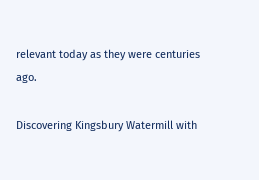relevant today as they were centuries ago.

Discovering Kingsbury Watermill with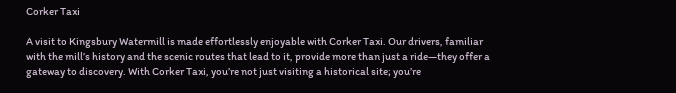Corker Taxi

A visit to Kingsbury Watermill is made effortlessly enjoyable with Corker Taxi. Our drivers, familiar with the mill’s history and the scenic routes that lead to it, provide more than just a ride—they offer a gateway to discovery. With Corker Taxi, you’re not just visiting a historical site; you’re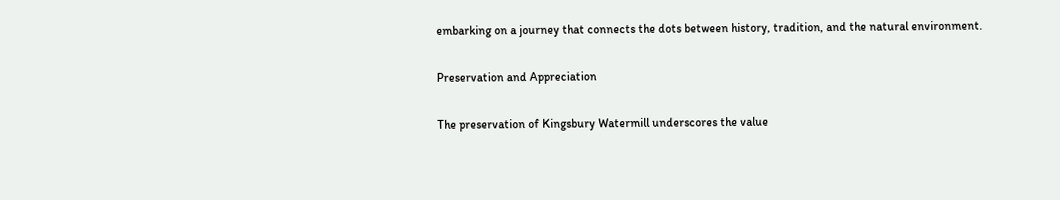embarking on a journey that connects the dots between history, tradition, and the natural environment.

Preservation and Appreciation

The preservation of Kingsbury Watermill underscores the value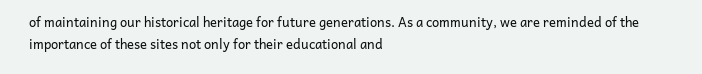of maintaining our historical heritage for future generations. As a community, we are reminded of the importance of these sites not only for their educational and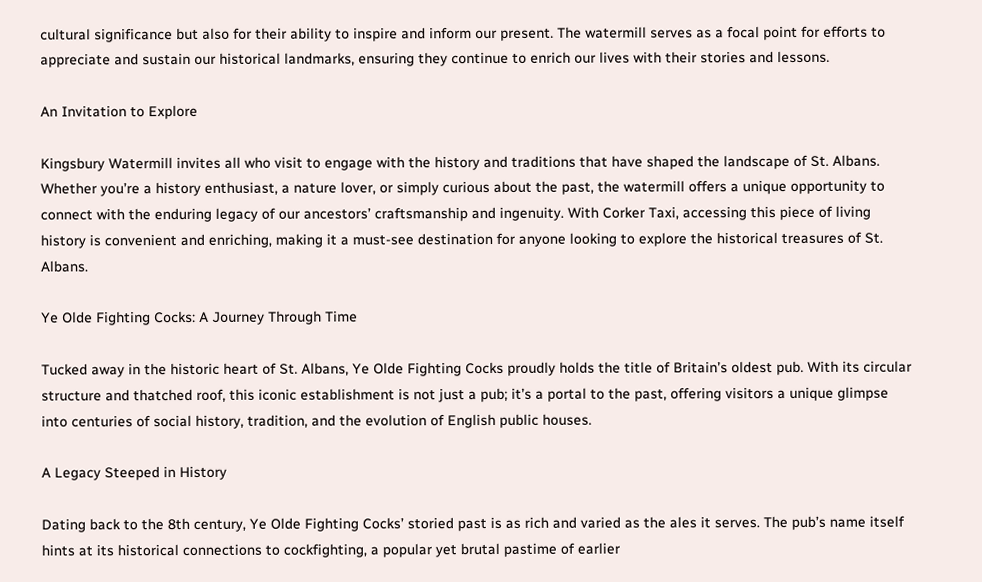cultural significance but also for their ability to inspire and inform our present. The watermill serves as a focal point for efforts to appreciate and sustain our historical landmarks, ensuring they continue to enrich our lives with their stories and lessons.

An Invitation to Explore

Kingsbury Watermill invites all who visit to engage with the history and traditions that have shaped the landscape of St. Albans. Whether you’re a history enthusiast, a nature lover, or simply curious about the past, the watermill offers a unique opportunity to connect with the enduring legacy of our ancestors’ craftsmanship and ingenuity. With Corker Taxi, accessing this piece of living history is convenient and enriching, making it a must-see destination for anyone looking to explore the historical treasures of St. Albans.

Ye Olde Fighting Cocks: A Journey Through Time

Tucked away in the historic heart of St. Albans, Ye Olde Fighting Cocks proudly holds the title of Britain’s oldest pub. With its circular structure and thatched roof, this iconic establishment is not just a pub; it’s a portal to the past, offering visitors a unique glimpse into centuries of social history, tradition, and the evolution of English public houses.

A Legacy Steeped in History

Dating back to the 8th century, Ye Olde Fighting Cocks’ storied past is as rich and varied as the ales it serves. The pub’s name itself hints at its historical connections to cockfighting, a popular yet brutal pastime of earlier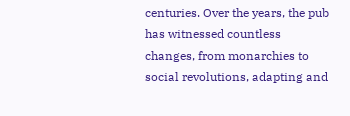centuries. Over the years, the pub has witnessed countless changes, from monarchies to social revolutions, adapting and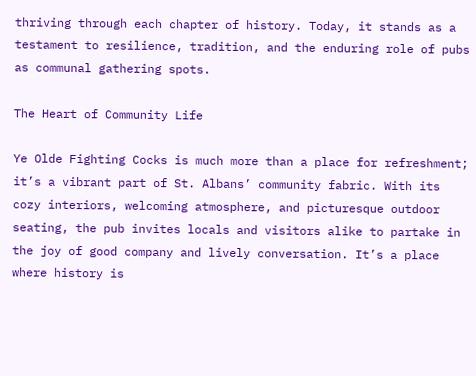thriving through each chapter of history. Today, it stands as a testament to resilience, tradition, and the enduring role of pubs as communal gathering spots.

The Heart of Community Life

Ye Olde Fighting Cocks is much more than a place for refreshment; it’s a vibrant part of St. Albans’ community fabric. With its cozy interiors, welcoming atmosphere, and picturesque outdoor seating, the pub invites locals and visitors alike to partake in the joy of good company and lively conversation. It’s a place where history is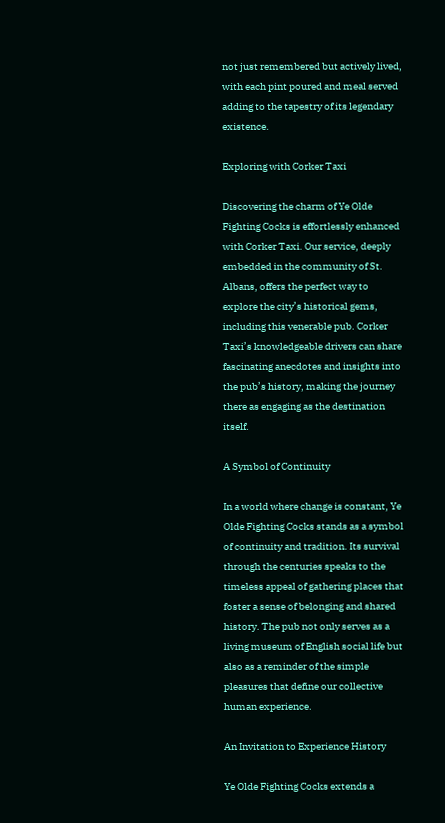not just remembered but actively lived, with each pint poured and meal served adding to the tapestry of its legendary existence.

Exploring with Corker Taxi

Discovering the charm of Ye Olde Fighting Cocks is effortlessly enhanced with Corker Taxi. Our service, deeply embedded in the community of St. Albans, offers the perfect way to explore the city’s historical gems, including this venerable pub. Corker Taxi’s knowledgeable drivers can share fascinating anecdotes and insights into the pub’s history, making the journey there as engaging as the destination itself.

A Symbol of Continuity

In a world where change is constant, Ye Olde Fighting Cocks stands as a symbol of continuity and tradition. Its survival through the centuries speaks to the timeless appeal of gathering places that foster a sense of belonging and shared history. The pub not only serves as a living museum of English social life but also as a reminder of the simple pleasures that define our collective human experience.

An Invitation to Experience History

Ye Olde Fighting Cocks extends a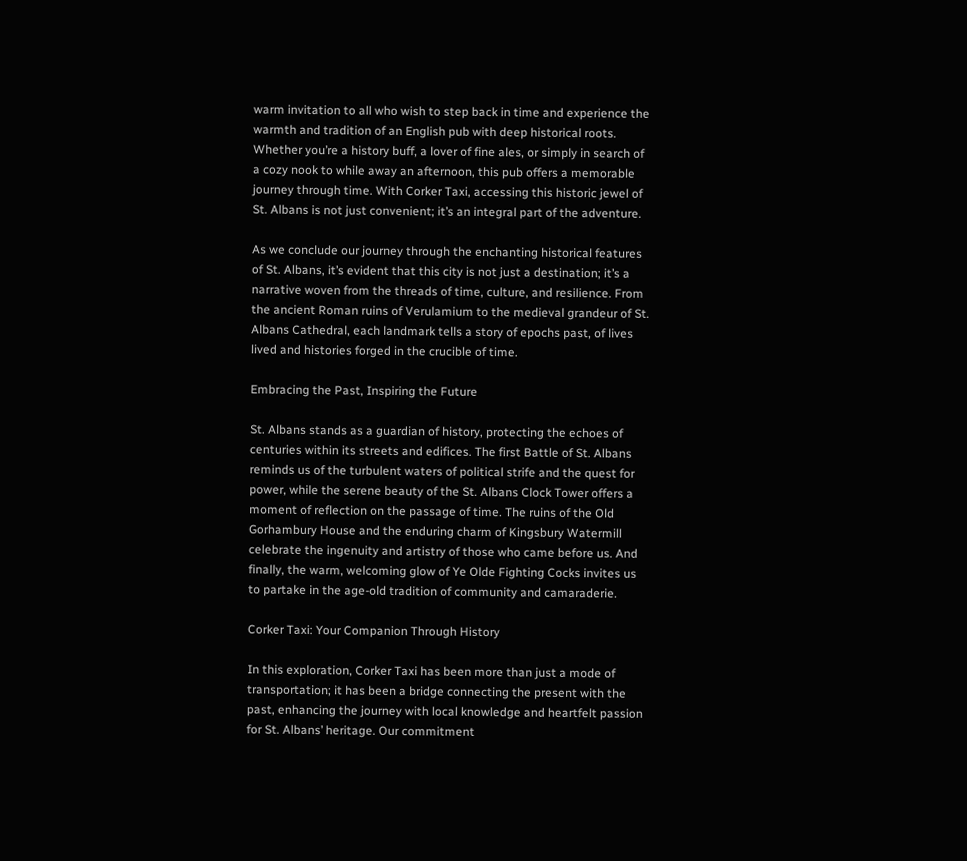warm invitation to all who wish to step back in time and experience the warmth and tradition of an English pub with deep historical roots. Whether you’re a history buff, a lover of fine ales, or simply in search of a cozy nook to while away an afternoon, this pub offers a memorable journey through time. With Corker Taxi, accessing this historic jewel of St. Albans is not just convenient; it’s an integral part of the adventure.

As we conclude our journey through the enchanting historical features of St. Albans, it’s evident that this city is not just a destination; it’s a narrative woven from the threads of time, culture, and resilience. From the ancient Roman ruins of Verulamium to the medieval grandeur of St. Albans Cathedral, each landmark tells a story of epochs past, of lives lived and histories forged in the crucible of time.

Embracing the Past, Inspiring the Future

St. Albans stands as a guardian of history, protecting the echoes of centuries within its streets and edifices. The first Battle of St. Albans reminds us of the turbulent waters of political strife and the quest for power, while the serene beauty of the St. Albans Clock Tower offers a moment of reflection on the passage of time. The ruins of the Old Gorhambury House and the enduring charm of Kingsbury Watermill celebrate the ingenuity and artistry of those who came before us. And finally, the warm, welcoming glow of Ye Olde Fighting Cocks invites us to partake in the age-old tradition of community and camaraderie.

Corker Taxi: Your Companion Through History

In this exploration, Corker Taxi has been more than just a mode of transportation; it has been a bridge connecting the present with the past, enhancing the journey with local knowledge and heartfelt passion for St. Albans’ heritage. Our commitment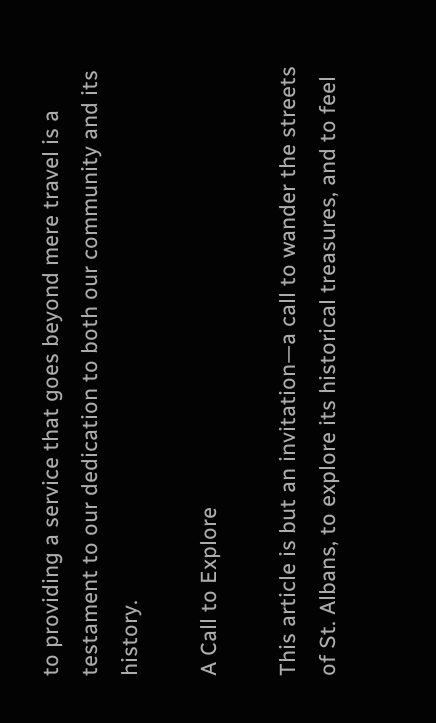to providing a service that goes beyond mere travel is a testament to our dedication to both our community and its history.

A Call to Explore

This article is but an invitation—a call to wander the streets of St. Albans, to explore its historical treasures, and to feel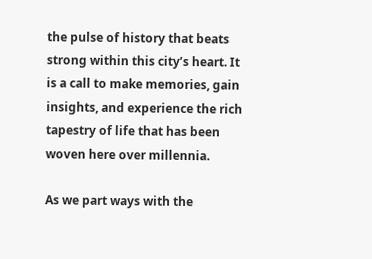the pulse of history that beats strong within this city’s heart. It is a call to make memories, gain insights, and experience the rich tapestry of life that has been woven here over millennia.

As we part ways with the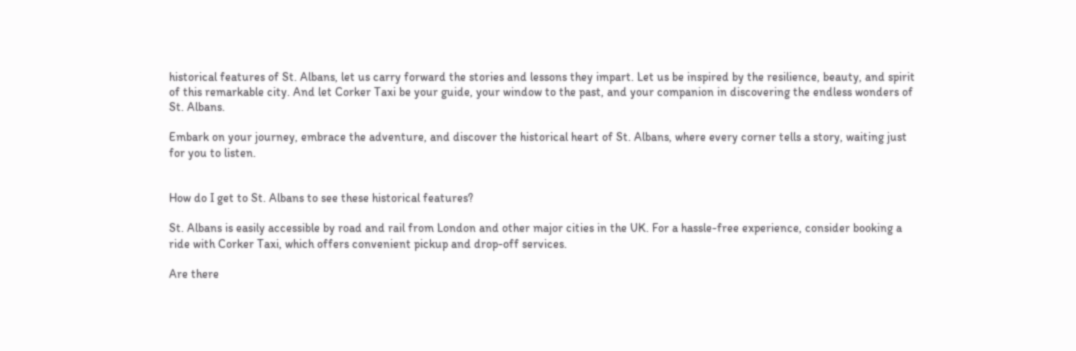historical features of St. Albans, let us carry forward the stories and lessons they impart. Let us be inspired by the resilience, beauty, and spirit of this remarkable city. And let Corker Taxi be your guide, your window to the past, and your companion in discovering the endless wonders of St. Albans.

Embark on your journey, embrace the adventure, and discover the historical heart of St. Albans, where every corner tells a story, waiting just for you to listen.


How do I get to St. Albans to see these historical features?

St. Albans is easily accessible by road and rail from London and other major cities in the UK. For a hassle-free experience, consider booking a ride with Corker Taxi, which offers convenient pickup and drop-off services.

Are there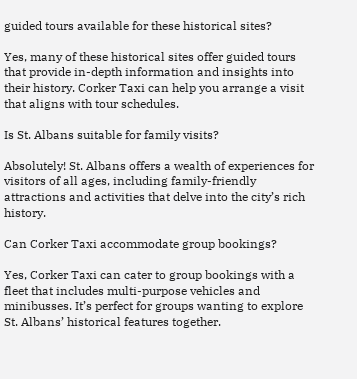guided tours available for these historical sites?

Yes, many of these historical sites offer guided tours that provide in-depth information and insights into their history. Corker Taxi can help you arrange a visit that aligns with tour schedules.

Is St. Albans suitable for family visits?

Absolutely! St. Albans offers a wealth of experiences for visitors of all ages, including family-friendly attractions and activities that delve into the city’s rich history.

Can Corker Taxi accommodate group bookings?

Yes, Corker Taxi can cater to group bookings with a fleet that includes multi-purpose vehicles and minibusses. It’s perfect for groups wanting to explore St. Albans’ historical features together.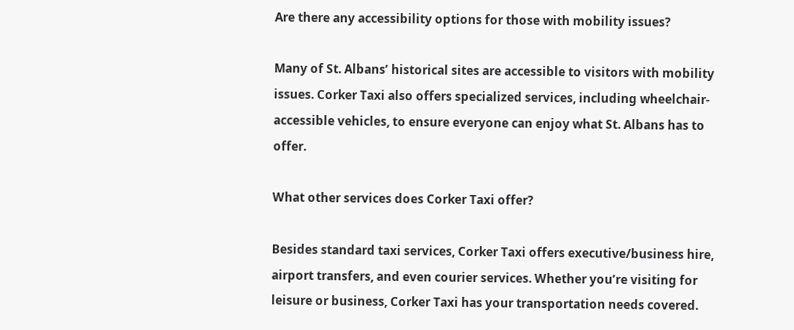Are there any accessibility options for those with mobility issues?

Many of St. Albans’ historical sites are accessible to visitors with mobility issues. Corker Taxi also offers specialized services, including wheelchair-accessible vehicles, to ensure everyone can enjoy what St. Albans has to offer.

What other services does Corker Taxi offer?

Besides standard taxi services, Corker Taxi offers executive/business hire, airport transfers, and even courier services. Whether you’re visiting for leisure or business, Corker Taxi has your transportation needs covered.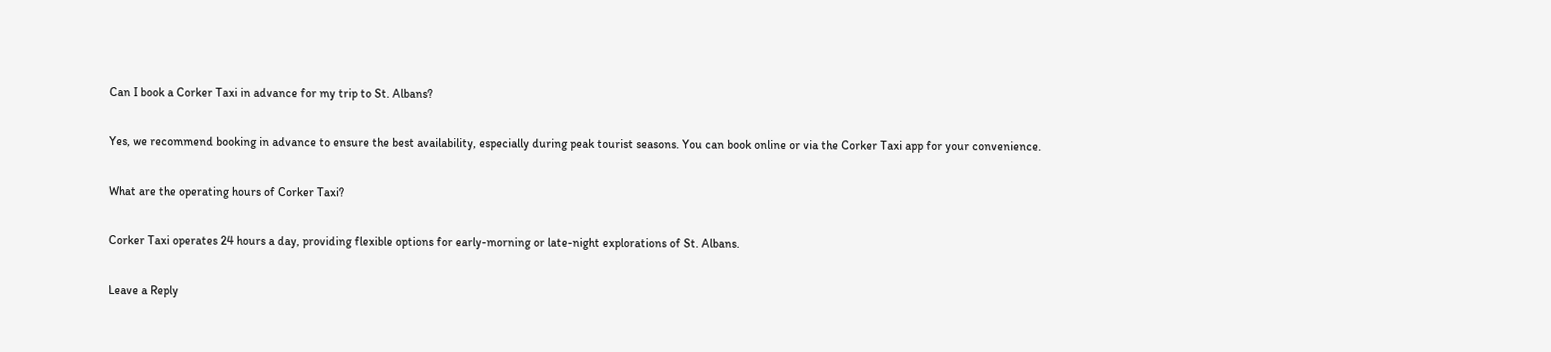Can I book a Corker Taxi in advance for my trip to St. Albans?

Yes, we recommend booking in advance to ensure the best availability, especially during peak tourist seasons. You can book online or via the Corker Taxi app for your convenience.

What are the operating hours of Corker Taxi?

Corker Taxi operates 24 hours a day, providing flexible options for early-morning or late-night explorations of St. Albans.

Leave a Reply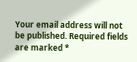Your email address will not be published. Required fields are marked *